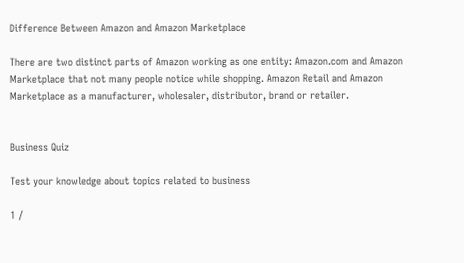Difference Between Amazon and Amazon Marketplace

There are two distinct parts of Amazon working as one entity: Amazon.com and Amazon Marketplace that not many people notice while shopping. Amazon Retail and Amazon Marketplace as a manufacturer, wholesaler, distributor, brand or retailer.


Business Quiz

Test your knowledge about topics related to business

1 /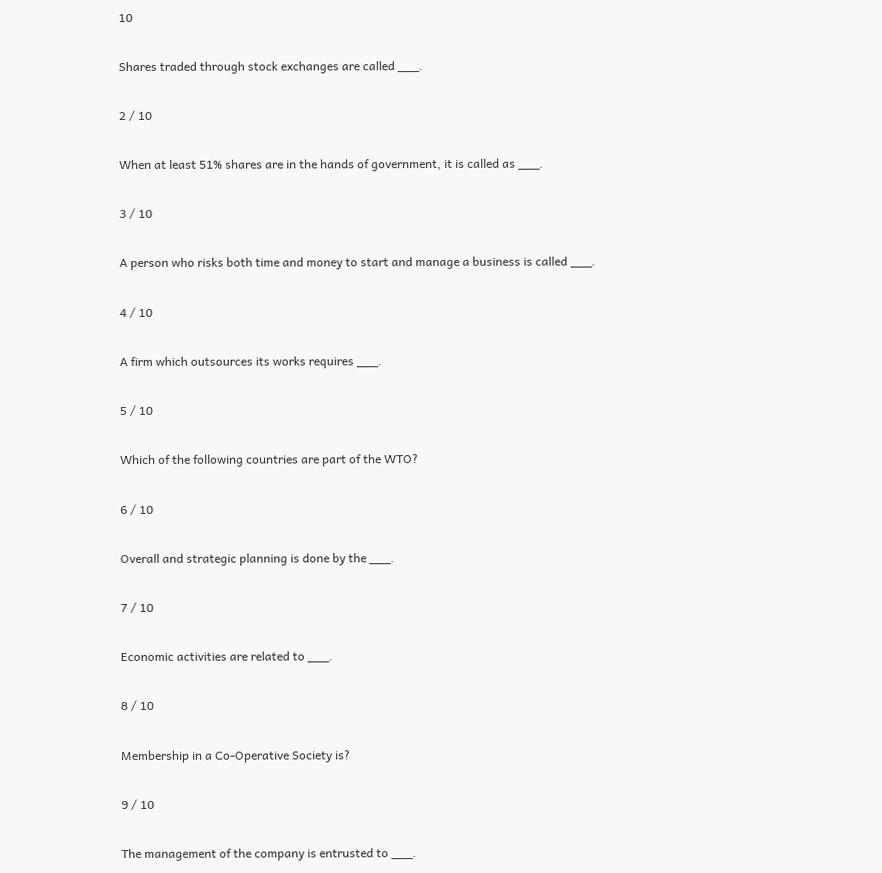10

Shares traded through stock exchanges are called ___.

2 / 10

When at least 51% shares are in the hands of government, it is called as ___.

3 / 10

A person who risks both time and money to start and manage a business is called ___.

4 / 10

A firm which outsources its works requires ___.

5 / 10

Which of the following countries are part of the WTO?

6 / 10

Overall and strategic planning is done by the ___.

7 / 10

Economic activities are related to ___.

8 / 10

Membership in a Co-Operative Society is?

9 / 10

The management of the company is entrusted to ___.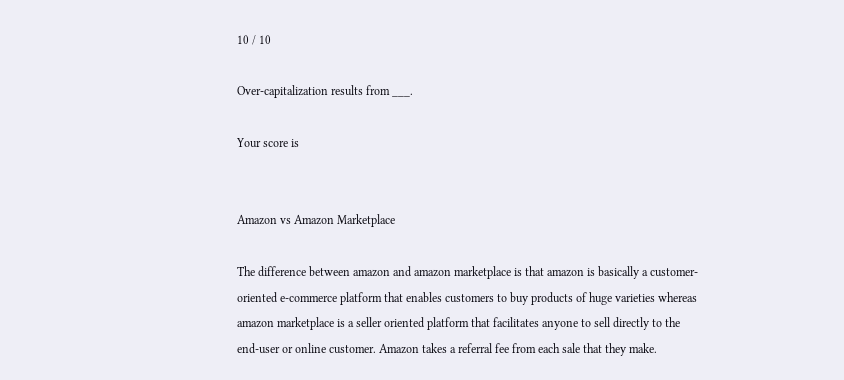10 / 10

Over-capitalization results from ___.

Your score is


Amazon vs Amazon Marketplace

The difference between amazon and amazon marketplace is that amazon is basically a customer-oriented e-commerce platform that enables customers to buy products of huge varieties whereas amazon marketplace is a seller oriented platform that facilitates anyone to sell directly to the end-user or online customer. Amazon takes a referral fee from each sale that they make.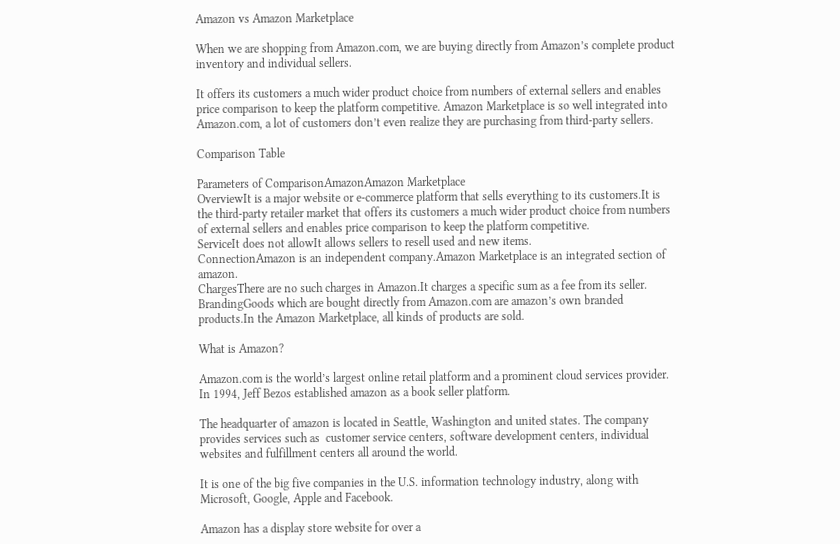Amazon vs Amazon Marketplace

When we are shopping from Amazon.com, we are buying directly from Amazon’s complete product inventory and individual sellers.

It offers its customers a much wider product choice from numbers of external sellers and enables price comparison to keep the platform competitive. Amazon Marketplace is so well integrated into Amazon.com, a lot of customers don’t even realize they are purchasing from third-party sellers.

Comparison Table

Parameters of ComparisonAmazonAmazon Marketplace
OverviewIt is a major website or e-commerce platform that sells everything to its customers.It is the third-party retailer market that offers its customers a much wider product choice from numbers of external sellers and enables price comparison to keep the platform competitive.
ServiceIt does not allowIt allows sellers to resell used and new items.
ConnectionAmazon is an independent company.Amazon Marketplace is an integrated section of amazon.
ChargesThere are no such charges in Amazon.It charges a specific sum as a fee from its seller.
BrandingGoods which are bought directly from Amazon.com are amazon’s own branded products.In the Amazon Marketplace, all kinds of products are sold.

What is Amazon?

Amazon.com is the world’s largest online retail platform and a prominent cloud services provider. In 1994, Jeff Bezos established amazon as a book seller platform.

The headquarter of amazon is located in Seattle, Washington and united states. The company provides services such as  customer service centers, software development centers, individual websites and fulfillment centers all around the world.

It is one of the big five companies in the U.S. information technology industry, along with Microsoft, Google, Apple and Facebook.

Amazon has a display store website for over a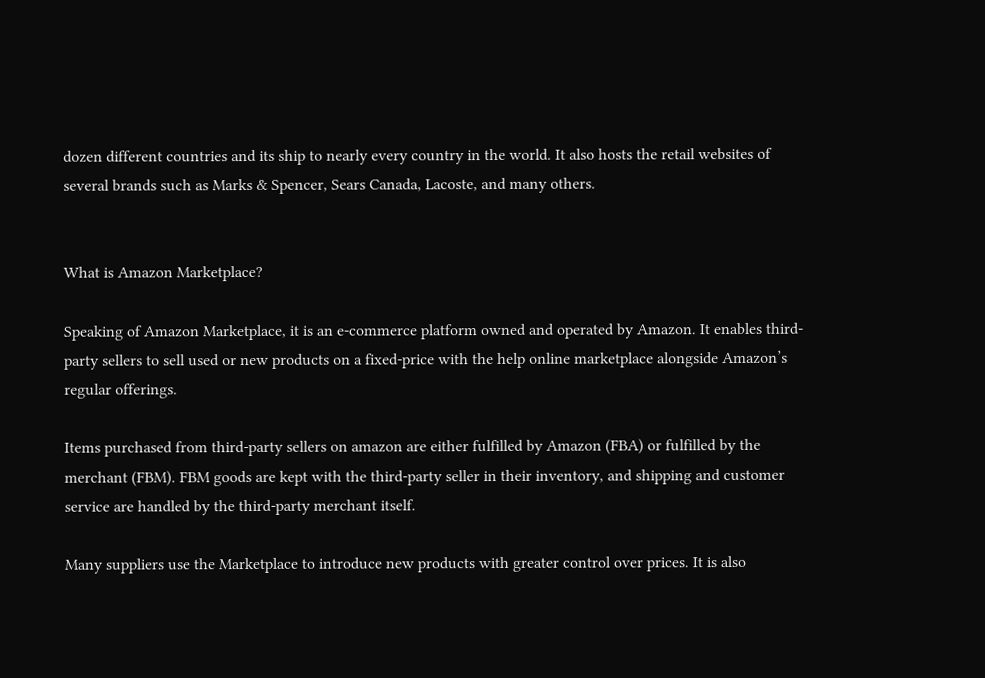dozen different countries and its ship to nearly every country in the world. It also hosts the retail websites of several brands such as Marks & Spencer, Sears Canada, Lacoste, and many others.


What is Amazon Marketplace?

Speaking of Amazon Marketplace, it is an e-commerce platform owned and operated by Amazon. It enables third-party sellers to sell used or new products on a fixed-price with the help online marketplace alongside Amazon’s regular offerings.

Items purchased from third-party sellers on amazon are either fulfilled by Amazon (FBA) or fulfilled by the merchant (FBM). FBM goods are kept with the third-party seller in their inventory, and shipping and customer service are handled by the third-party merchant itself.

Many suppliers use the Marketplace to introduce new products with greater control over prices. It is also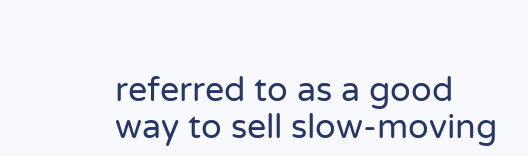referred to as a good way to sell slow-moving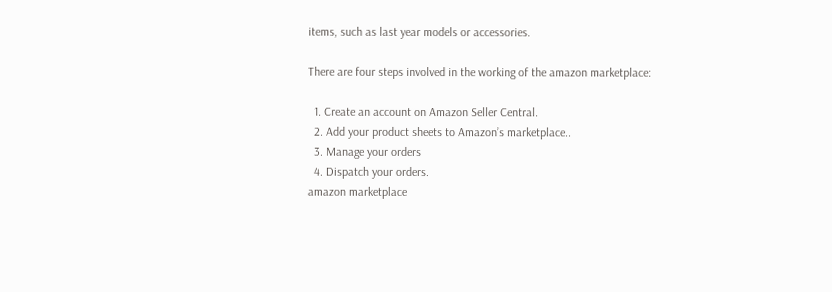items, such as last year models or accessories.

There are four steps involved in the working of the amazon marketplace:

  1. Create an account on Amazon Seller Central.
  2. Add your product sheets to Amazon’s marketplace..
  3. Manage your orders
  4. Dispatch your orders.
amazon marketplace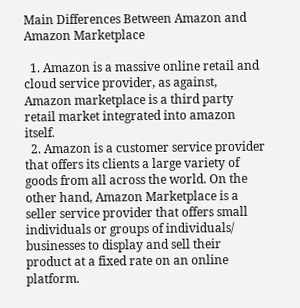Main Differences Between Amazon and Amazon Marketplace

  1. Amazon is a massive online retail and cloud service provider, as against, Amazon marketplace is a third party retail market integrated into amazon itself.
  2. Amazon is a customer service provider that offers its clients a large variety of goods from all across the world. On the other hand, Amazon Marketplace is a seller service provider that offers small individuals or groups of individuals/ businesses to display and sell their product at a fixed rate on an online platform.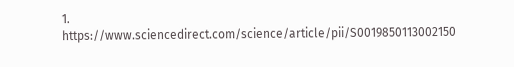1. https://www.sciencedirect.com/science/article/pii/S0019850113002150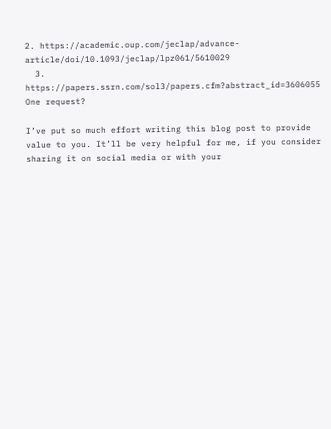2. https://academic.oup.com/jeclap/advance-article/doi/10.1093/jeclap/lpz061/5610029
  3. https://papers.ssrn.com/sol3/papers.cfm?abstract_id=3606055
One request?

I’ve put so much effort writing this blog post to provide value to you. It’ll be very helpful for me, if you consider sharing it on social media or with your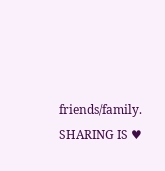friends/family. SHARING IS ♥